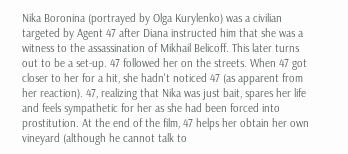Nika Boronina (portrayed by Olga Kurylenko) was a civilian targeted by Agent 47 after Diana instructed him that she was a witness to the assassination of Mikhail Belicoff. This later turns out to be a set-up. 47 followed her on the streets. When 47 got closer to her for a hit, she hadn't noticed 47 (as apparent from her reaction). 47, realizing that Nika was just bait, spares her life and feels sympathetic for her as she had been forced into prostitution. At the end of the film, 47 helps her obtain her own vineyard (although he cannot talk to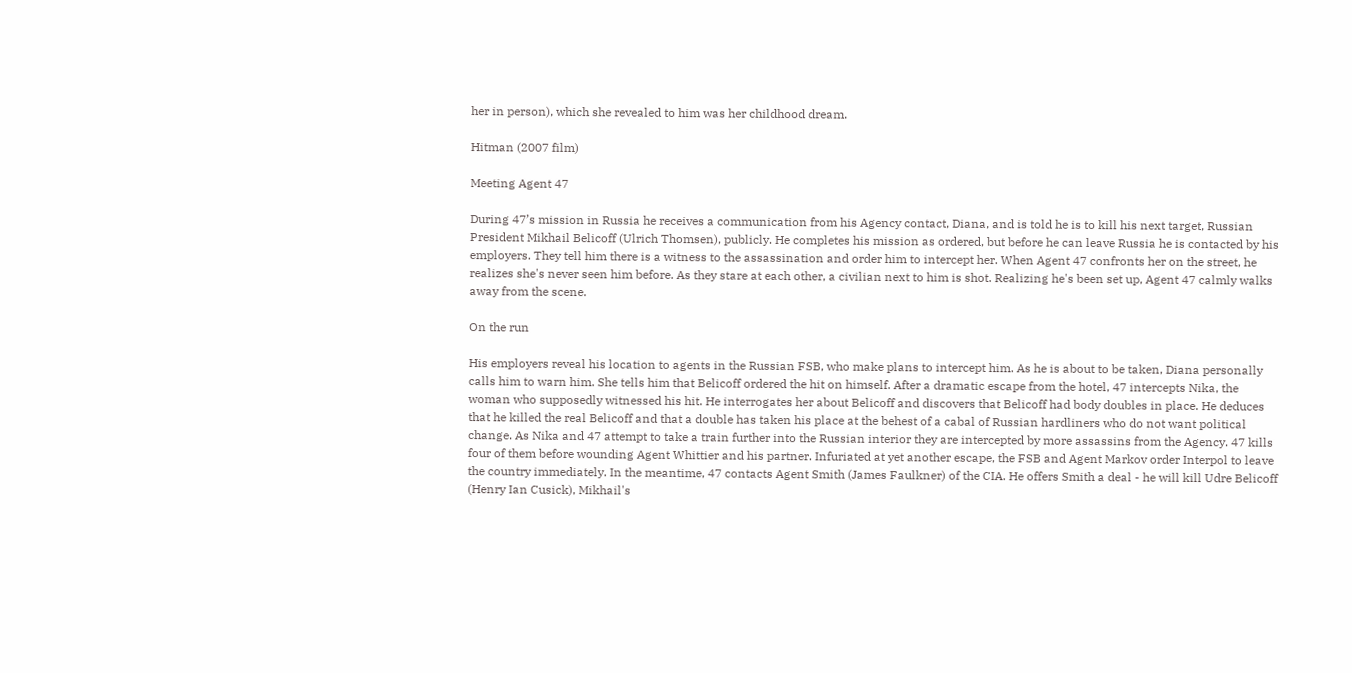her in person), which she revealed to him was her childhood dream.

Hitman (2007 film)

Meeting Agent 47

During 47’s mission in Russia he receives a communication from his Agency contact, Diana, and is told he is to kill his next target, Russian President Mikhail Belicoff (Ulrich Thomsen), publicly. He completes his mission as ordered, but before he can leave Russia he is contacted by his employers. They tell him there is a witness to the assassination and order him to intercept her. When Agent 47 confronts her on the street, he realizes she's never seen him before. As they stare at each other, a civilian next to him is shot. Realizing he's been set up, Agent 47 calmly walks away from the scene.

On the run

His employers reveal his location to agents in the Russian FSB, who make plans to intercept him. As he is about to be taken, Diana personally calls him to warn him. She tells him that Belicoff ordered the hit on himself. After a dramatic escape from the hotel, 47 intercepts Nika, the woman who supposedly witnessed his hit. He interrogates her about Belicoff and discovers that Belicoff had body doubles in place. He deduces that he killed the real Belicoff and that a double has taken his place at the behest of a cabal of Russian hardliners who do not want political change. As Nika and 47 attempt to take a train further into the Russian interior they are intercepted by more assassins from the Agency. 47 kills four of them before wounding Agent Whittier and his partner. Infuriated at yet another escape, the FSB and Agent Markov order Interpol to leave the country immediately. In the meantime, 47 contacts Agent Smith (James Faulkner) of the CIA. He offers Smith a deal - he will kill Udre Belicoff (Henry Ian Cusick), Mikhail's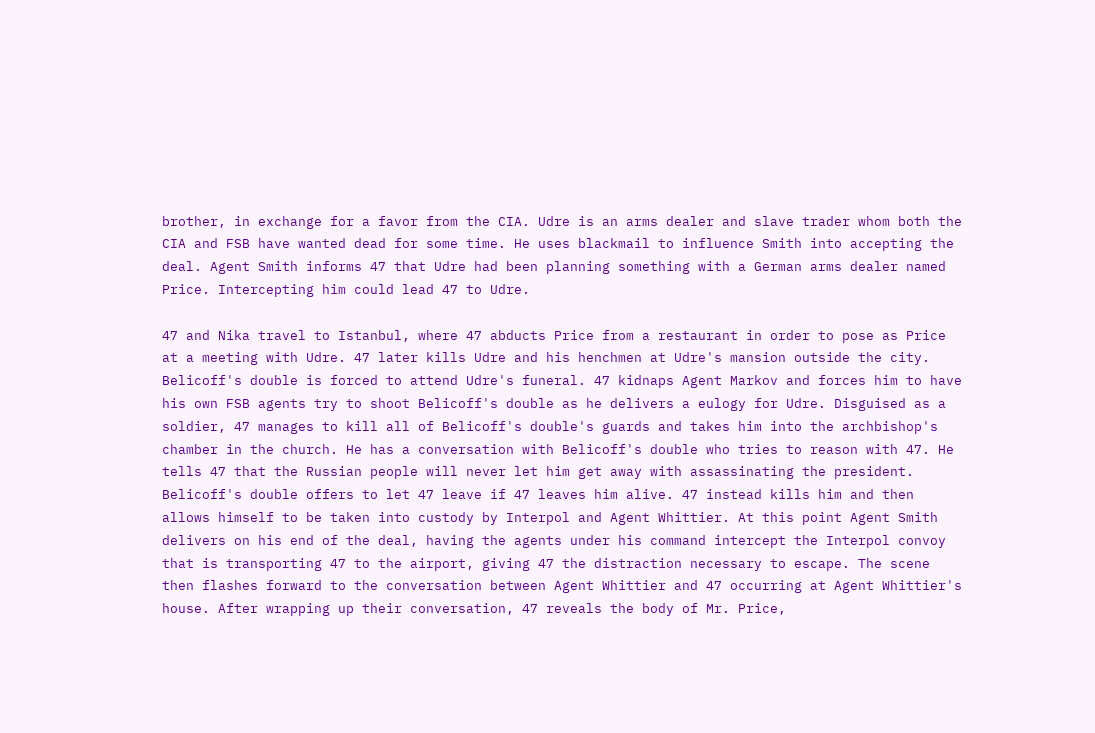brother, in exchange for a favor from the CIA. Udre is an arms dealer and slave trader whom both the CIA and FSB have wanted dead for some time. He uses blackmail to influence Smith into accepting the deal. Agent Smith informs 47 that Udre had been planning something with a German arms dealer named Price. Intercepting him could lead 47 to Udre.

47 and Nika travel to Istanbul, where 47 abducts Price from a restaurant in order to pose as Price at a meeting with Udre. 47 later kills Udre and his henchmen at Udre's mansion outside the city. Belicoff's double is forced to attend Udre's funeral. 47 kidnaps Agent Markov and forces him to have his own FSB agents try to shoot Belicoff's double as he delivers a eulogy for Udre. Disguised as a soldier, 47 manages to kill all of Belicoff's double's guards and takes him into the archbishop's chamber in the church. He has a conversation with Belicoff's double who tries to reason with 47. He tells 47 that the Russian people will never let him get away with assassinating the president. Belicoff's double offers to let 47 leave if 47 leaves him alive. 47 instead kills him and then allows himself to be taken into custody by Interpol and Agent Whittier. At this point Agent Smith delivers on his end of the deal, having the agents under his command intercept the Interpol convoy that is transporting 47 to the airport, giving 47 the distraction necessary to escape. The scene then flashes forward to the conversation between Agent Whittier and 47 occurring at Agent Whittier's house. After wrapping up their conversation, 47 reveals the body of Mr. Price,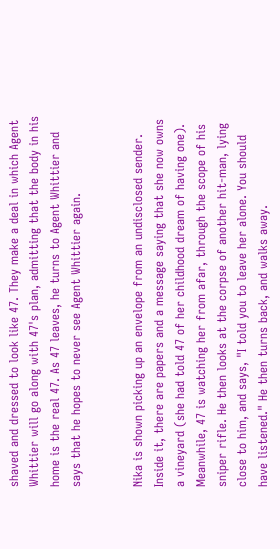shaved and dressed to look like 47. They make a deal in which Agent Whittier will go along with 47's plan, admitting that the body in his home is the real 47. As 47 leaves, he turns to Agent Whittier and says that he hopes to never see Agent Whittier again.


Nika is shown picking up an envelope from an undisclosed sender. Inside it, there are papers and a message saying that she now owns a vineyard (she had told 47 of her childhood dream of having one). Meanwhile, 47 is watching her from afar, through the scope of his sniper rifle. He then looks at the corpse of another hit-man, lying close to him, and says, "I told you to leave her alone. You should have listened." He then turns back, and walks away.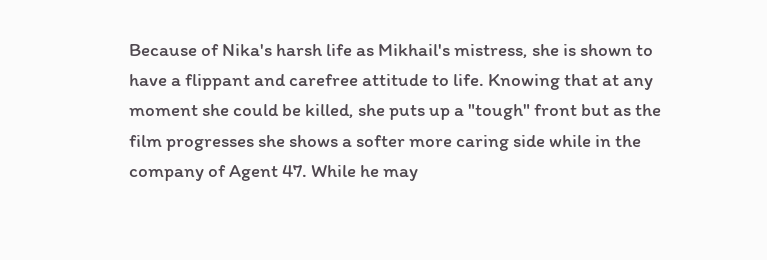Because of Nika's harsh life as Mikhail's mistress, she is shown to have a flippant and carefree attitude to life. Knowing that at any moment she could be killed, she puts up a "tough" front but as the film progresses she shows a softer more caring side while in the company of Agent 47. While he may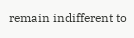remain indifferent to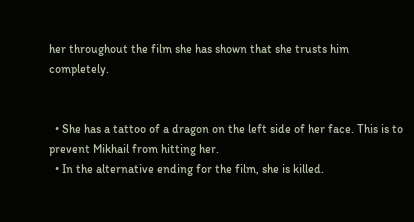her throughout the film she has shown that she trusts him completely.


  • She has a tattoo of a dragon on the left side of her face. This is to prevent Mikhail from hitting her.
  • In the alternative ending for the film, she is killed.